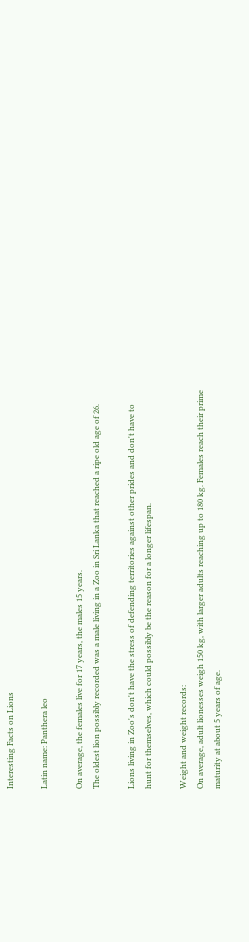Interesting Facts on Lions

Latin name: Panthera leo

On average, the females live for 17 years, the males 15 years.
The oldest lion possibly recorded was a male living in a Zoo in Sri Lanka that reached a ripe old age of 26.

Lions living in Zoo's don't have the stress of defending territories against other prides and don't have to hunt for themselves, which could possibly be the reason for a longer lifespan.

Weight and weight records:
On average, adult lionesses weigh 150 kg, with larger adults reaching up to 180 kg. Females reach their prime maturity at about 5 years of age.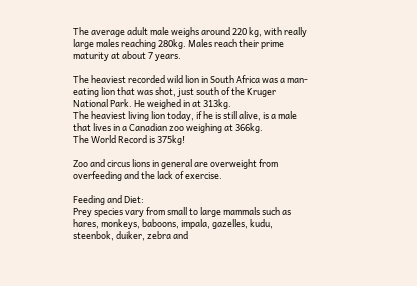The average adult male weighs around 220 kg, with really large males reaching 280kg. Males reach their prime maturity at about 7 years.

The heaviest recorded wild lion in South Africa was a man-eating lion that was shot, just south of the Kruger National Park. He weighed in at 313kg.
The heaviest living lion today, if he is still alive, is a male that lives in a Canadian zoo weighing at 366kg.
The World Record is 375kg!

Zoo and circus lions in general are overweight from overfeeding and the lack of exercise.

Feeding and Diet:
Prey species vary from small to large mammals such as hares, monkeys, baboons, impala, gazelles, kudu, steenbok, duiker, zebra and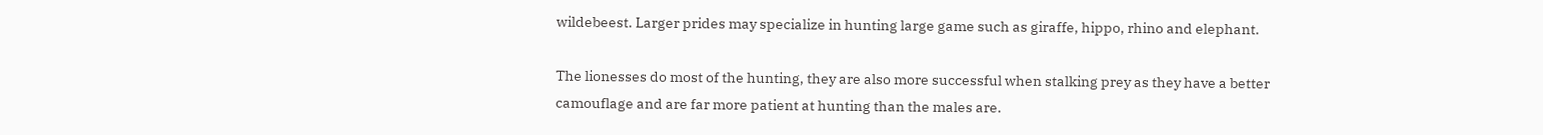wildebeest. Larger prides may specialize in hunting large game such as giraffe, hippo, rhino and elephant.

The lionesses do most of the hunting, they are also more successful when stalking prey as they have a better camouflage and are far more patient at hunting than the males are.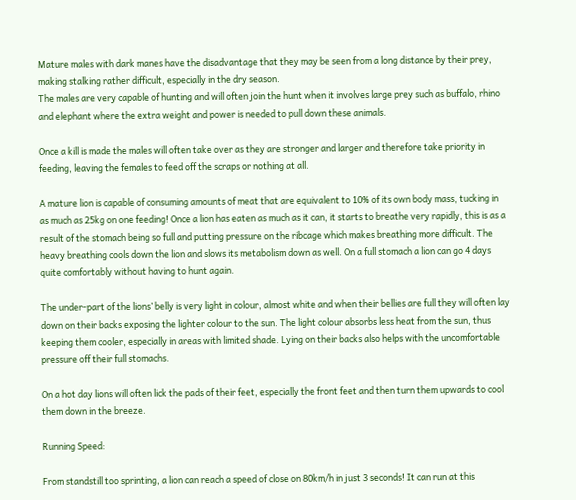Mature males with dark manes have the disadvantage that they may be seen from a long distance by their prey, making stalking rather difficult, especially in the dry season.
The males are very capable of hunting and will often join the hunt when it involves large prey such as buffalo, rhino and elephant where the extra weight and power is needed to pull down these animals.

Once a kill is made the males will often take over as they are stronger and larger and therefore take priority in feeding, leaving the females to feed off the scraps or nothing at all.

A mature lion is capable of consuming amounts of meat that are equivalent to 10% of its own body mass, tucking in as much as 25kg on one feeding! Once a lion has eaten as much as it can, it starts to breathe very rapidly, this is as a result of the stomach being so full and putting pressure on the ribcage which makes breathing more difficult. The heavy breathing cools down the lion and slows its metabolism down as well. On a full stomach a lion can go 4 days quite comfortably without having to hunt again.

The under-part of the lions’ belly is very light in colour, almost white and when their bellies are full they will often lay down on their backs exposing the lighter colour to the sun. The light colour absorbs less heat from the sun, thus keeping them cooler, especially in areas with limited shade. Lying on their backs also helps with the uncomfortable pressure off their full stomachs.

On a hot day lions will often lick the pads of their feet, especially the front feet and then turn them upwards to cool them down in the breeze.

Running Speed:

From standstill too sprinting, a lion can reach a speed of close on 80km/h in just 3 seconds! It can run at this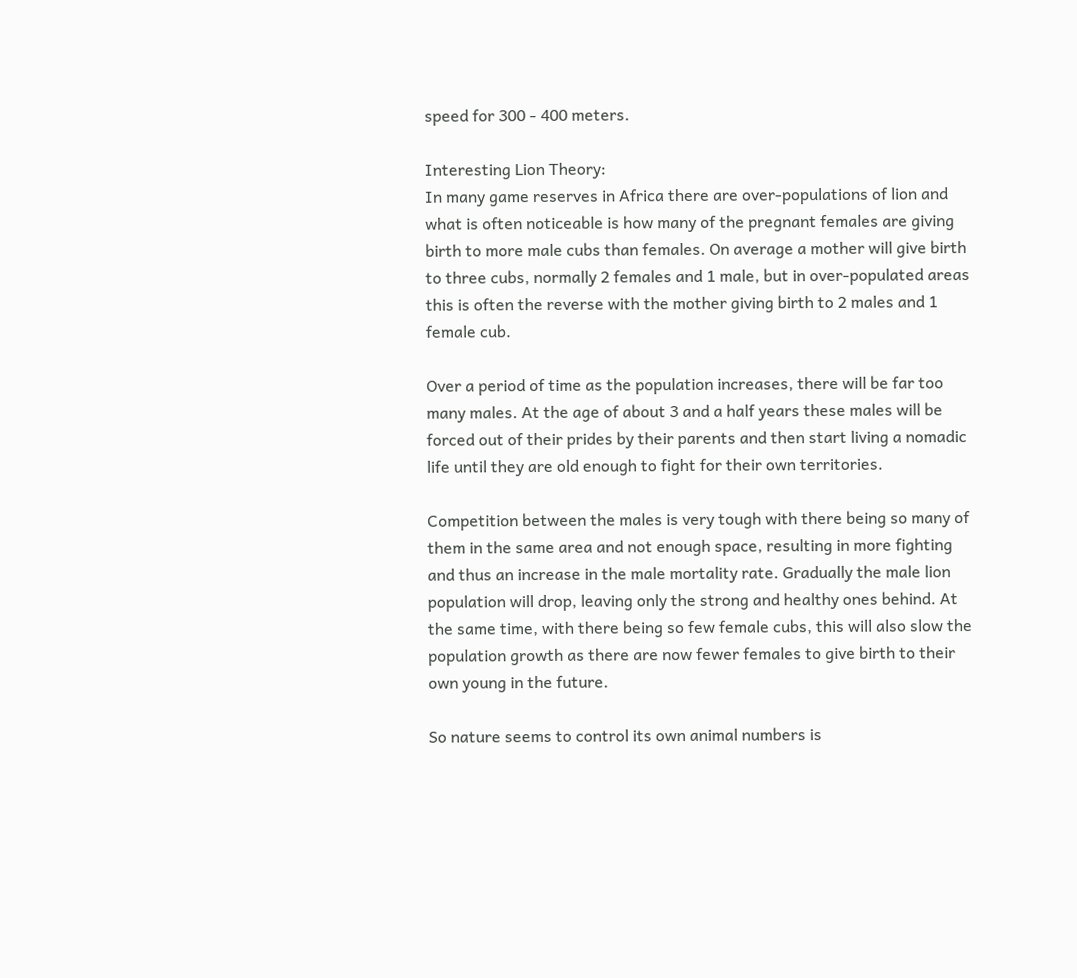speed for 300 - 400 meters.

Interesting Lion Theory:
In many game reserves in Africa there are over-populations of lion and what is often noticeable is how many of the pregnant females are giving birth to more male cubs than females. On average a mother will give birth to three cubs, normally 2 females and 1 male, but in over-populated areas this is often the reverse with the mother giving birth to 2 males and 1 female cub.

Over a period of time as the population increases, there will be far too many males. At the age of about 3 and a half years these males will be forced out of their prides by their parents and then start living a nomadic life until they are old enough to fight for their own territories.

Competition between the males is very tough with there being so many of them in the same area and not enough space, resulting in more fighting and thus an increase in the male mortality rate. Gradually the male lion population will drop, leaving only the strong and healthy ones behind. At the same time, with there being so few female cubs, this will also slow the population growth as there are now fewer females to give birth to their own young in the future.

So nature seems to control its own animal numbers is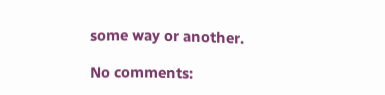some way or another.

No comments: